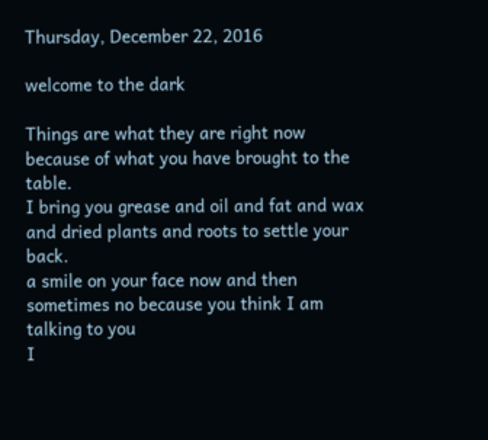Thursday, December 22, 2016

welcome to the dark

Things are what they are right now because of what you have brought to the table.
I bring you grease and oil and fat and wax and dried plants and roots to settle your back.
a smile on your face now and then
sometimes no because you think I am talking to you
I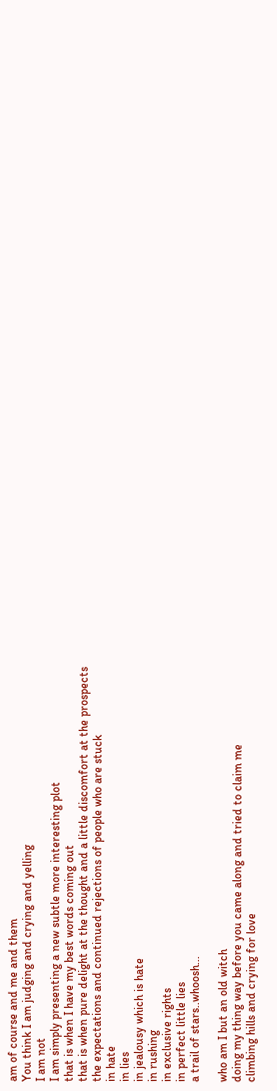am of course and me and them
You think I am judging and crying and yelling
I am not
I am simply presenting a new subtle more interesting plot
that is when I have my best words coming out
that is when pure delight at the thought and a little discomfort at the prospects
the expectations and continued rejections of people who are stuck
in hate
in lies
in jealousy which is hate
in rushing
in exclusive rights
in perfect little lies
a trail of stars..whoosh...

who am I but an old witch
doing my thing way before you came along and tried to claim me
climbing hills and crying for love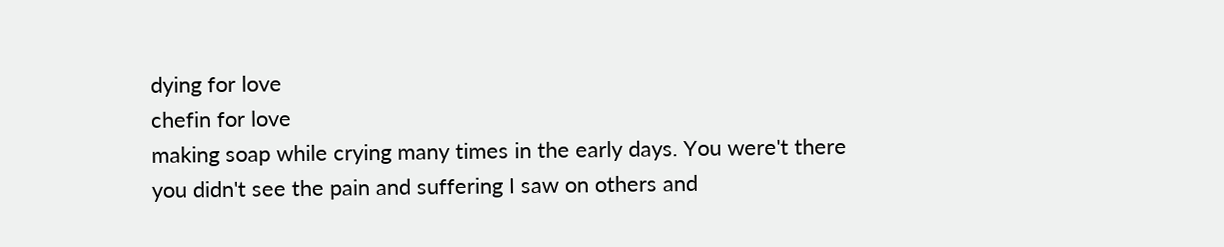dying for love
chefin for love
making soap while crying many times in the early days. You were't there
you didn't see the pain and suffering I saw on others and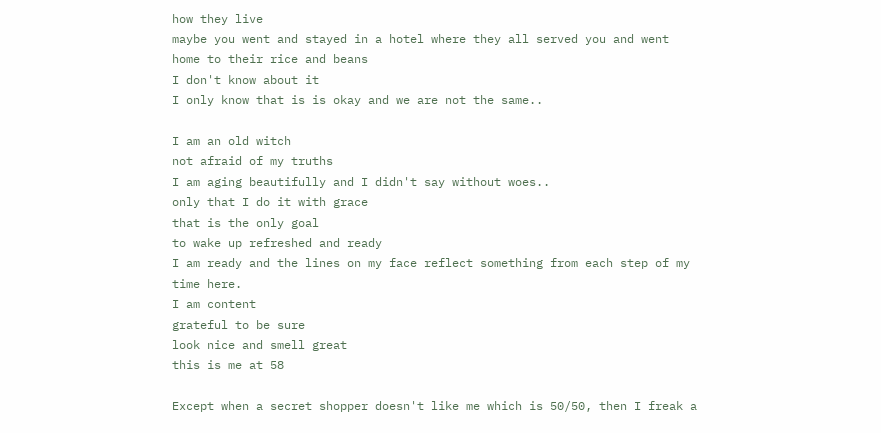how they live
maybe you went and stayed in a hotel where they all served you and went home to their rice and beans
I don't know about it
I only know that is is okay and we are not the same..

I am an old witch
not afraid of my truths
I am aging beautifully and I didn't say without woes..
only that I do it with grace
that is the only goal
to wake up refreshed and ready
I am ready and the lines on my face reflect something from each step of my time here.
I am content
grateful to be sure
look nice and smell great
this is me at 58

Except when a secret shopper doesn't like me which is 50/50, then I freak a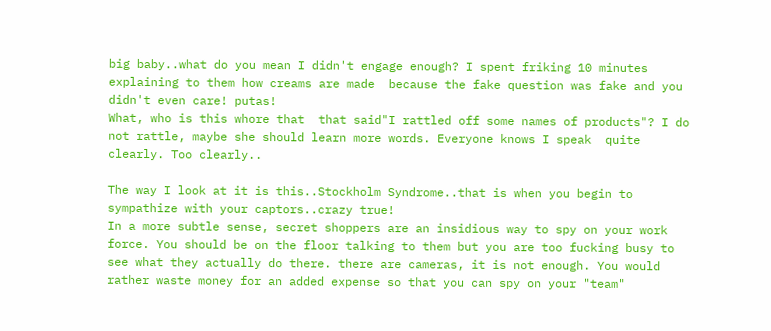big baby..what do you mean I didn't engage enough? I spent friking 10 minutes explaining to them how creams are made  because the fake question was fake and you didn't even care! putas!
What, who is this whore that  that said"I rattled off some names of products"? I do not rattle, maybe she should learn more words. Everyone knows I speak  quite clearly. Too clearly..

The way I look at it is this..Stockholm Syndrome..that is when you begin to sympathize with your captors..crazy true!
In a more subtle sense, secret shoppers are an insidious way to spy on your work force. You should be on the floor talking to them but you are too fucking busy to see what they actually do there. there are cameras, it is not enough. You would rather waste money for an added expense so that you can spy on your "team"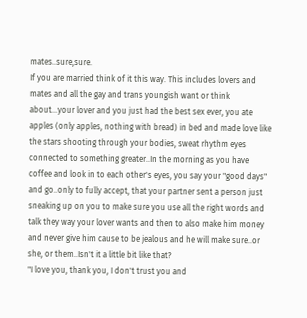mates..sure,sure.
If you are married think of it this way. This includes lovers and mates and all the gay and trans youngish want or think about...your lover and you just had the best sex ever, you ate apples (only apples, nothing with bread) in bed and made love like the stars shooting through your bodies, sweat rhythm eyes connected to something greater..In the morning as you have coffee and look in to each other's eyes, you say your "good days" and go..only to fully accept, that your partner sent a person just sneaking up on you to make sure you use all the right words and talk they way your lover wants and then to also make him money and never give him cause to be jealous and he will make sure..or she, or them..Isn't it a little bit like that?
"I love you, thank you, I don't trust you and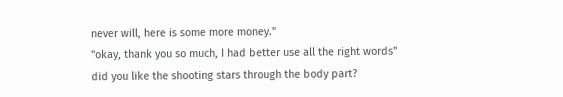never will, here is some more money."
"okay, thank you so much, I had better use all the right words"
did you like the shooting stars through the body part?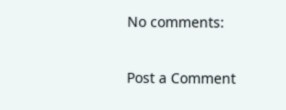No comments:

Post a Comment